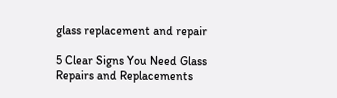glass replacement and repair

5 Clear Signs You Need Glass Repairs and Replacements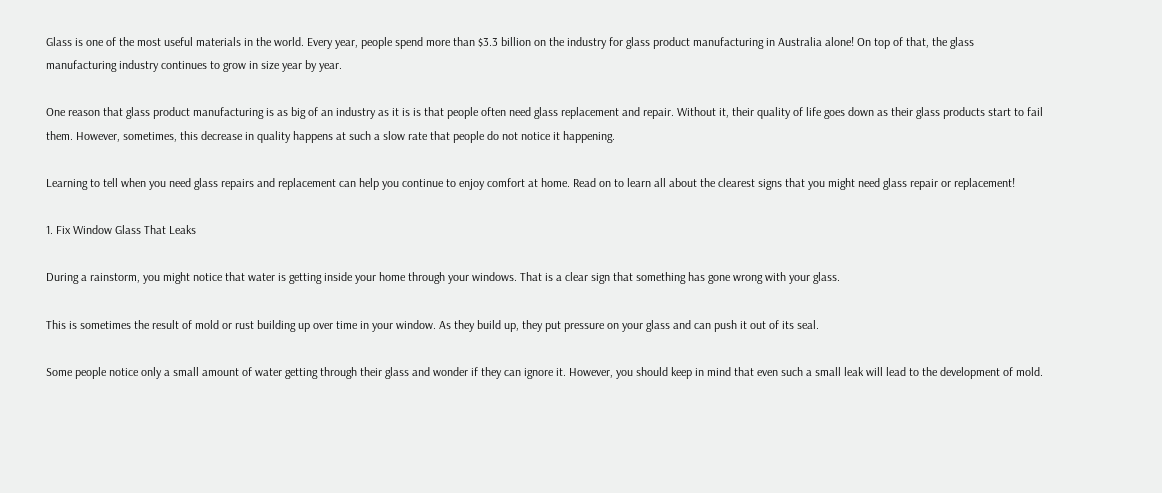Glass is one of the most useful materials in the world. Every year, people spend more than $3.3 billion on the industry for glass product manufacturing in Australia alone! On top of that, the glass manufacturing industry continues to grow in size year by year.

One reason that glass product manufacturing is as big of an industry as it is is that people often need glass replacement and repair. Without it, their quality of life goes down as their glass products start to fail them. However, sometimes, this decrease in quality happens at such a slow rate that people do not notice it happening.

Learning to tell when you need glass repairs and replacement can help you continue to enjoy comfort at home. Read on to learn all about the clearest signs that you might need glass repair or replacement!

1. Fix Window Glass That Leaks

During a rainstorm, you might notice that water is getting inside your home through your windows. That is a clear sign that something has gone wrong with your glass.

This is sometimes the result of mold or rust building up over time in your window. As they build up, they put pressure on your glass and can push it out of its seal.

Some people notice only a small amount of water getting through their glass and wonder if they can ignore it. However, you should keep in mind that even such a small leak will lead to the development of mold.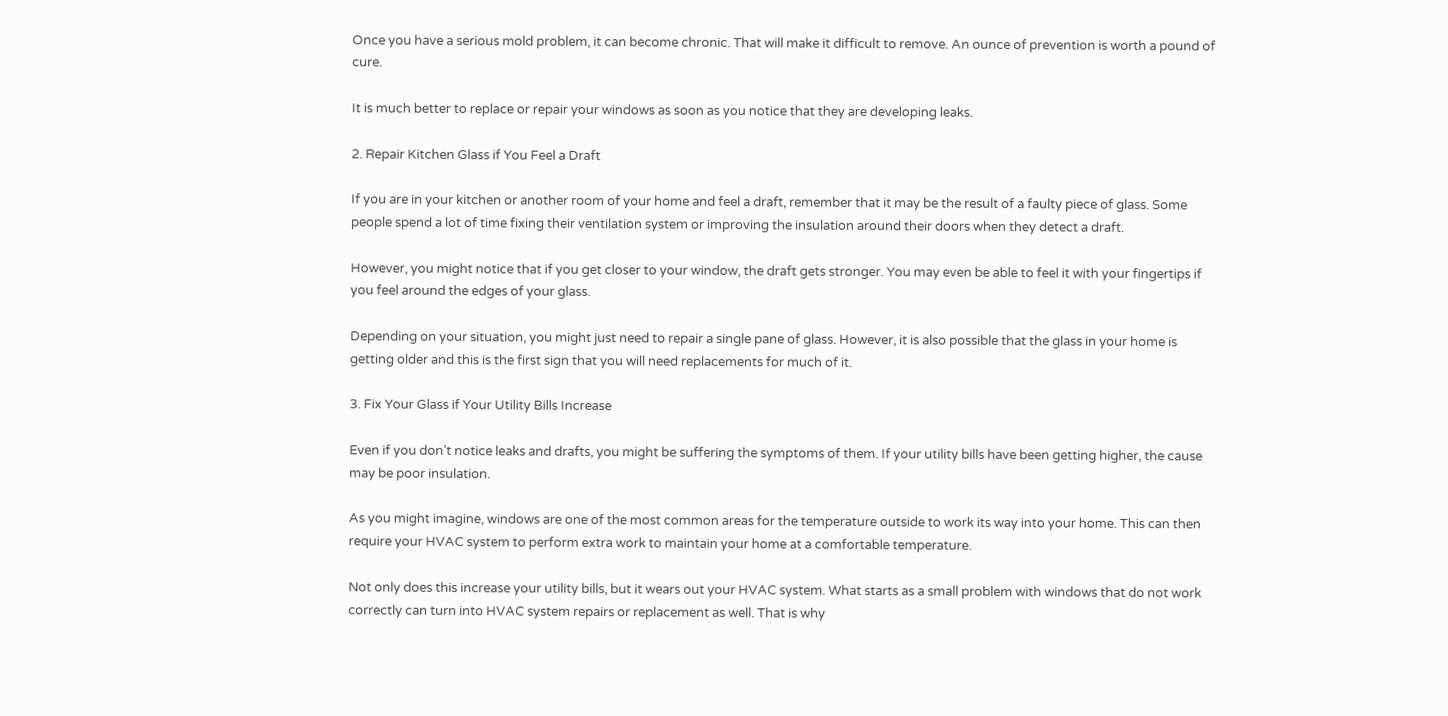Once you have a serious mold problem, it can become chronic. That will make it difficult to remove. An ounce of prevention is worth a pound of cure.

It is much better to replace or repair your windows as soon as you notice that they are developing leaks.

2. Repair Kitchen Glass if You Feel a Draft

If you are in your kitchen or another room of your home and feel a draft, remember that it may be the result of a faulty piece of glass. Some people spend a lot of time fixing their ventilation system or improving the insulation around their doors when they detect a draft.

However, you might notice that if you get closer to your window, the draft gets stronger. You may even be able to feel it with your fingertips if you feel around the edges of your glass.

Depending on your situation, you might just need to repair a single pane of glass. However, it is also possible that the glass in your home is getting older and this is the first sign that you will need replacements for much of it.

3. Fix Your Glass if Your Utility Bills Increase

Even if you don’t notice leaks and drafts, you might be suffering the symptoms of them. If your utility bills have been getting higher, the cause may be poor insulation.

As you might imagine, windows are one of the most common areas for the temperature outside to work its way into your home. This can then require your HVAC system to perform extra work to maintain your home at a comfortable temperature.

Not only does this increase your utility bills, but it wears out your HVAC system. What starts as a small problem with windows that do not work correctly can turn into HVAC system repairs or replacement as well. That is why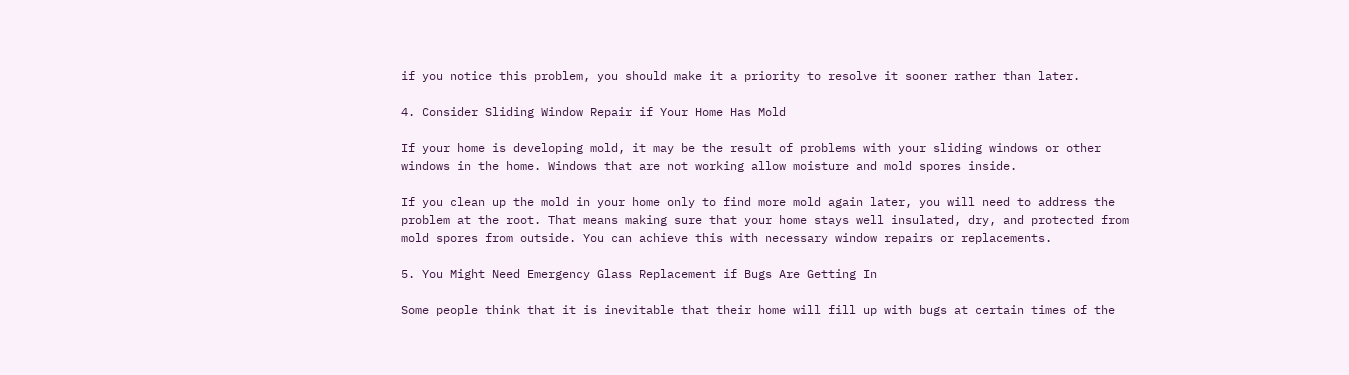if you notice this problem, you should make it a priority to resolve it sooner rather than later.

4. Consider Sliding Window Repair if Your Home Has Mold

If your home is developing mold, it may be the result of problems with your sliding windows or other windows in the home. Windows that are not working allow moisture and mold spores inside.

If you clean up the mold in your home only to find more mold again later, you will need to address the problem at the root. That means making sure that your home stays well insulated, dry, and protected from mold spores from outside. You can achieve this with necessary window repairs or replacements.

5. You Might Need Emergency Glass Replacement if Bugs Are Getting In

Some people think that it is inevitable that their home will fill up with bugs at certain times of the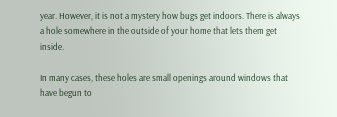year. However, it is not a mystery how bugs get indoors. There is always a hole somewhere in the outside of your home that lets them get inside.

In many cases, these holes are small openings around windows that have begun to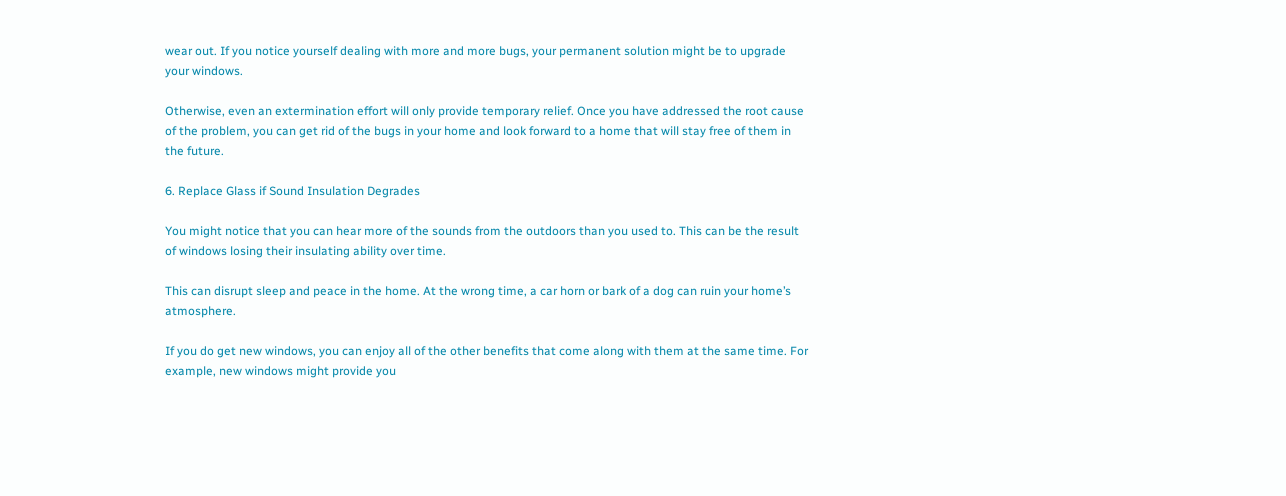wear out. If you notice yourself dealing with more and more bugs, your permanent solution might be to upgrade your windows.

Otherwise, even an extermination effort will only provide temporary relief. Once you have addressed the root cause of the problem, you can get rid of the bugs in your home and look forward to a home that will stay free of them in the future.

6. Replace Glass if Sound Insulation Degrades

You might notice that you can hear more of the sounds from the outdoors than you used to. This can be the result of windows losing their insulating ability over time.

This can disrupt sleep and peace in the home. At the wrong time, a car horn or bark of a dog can ruin your home’s atmosphere.

If you do get new windows, you can enjoy all of the other benefits that come along with them at the same time. For example, new windows might provide you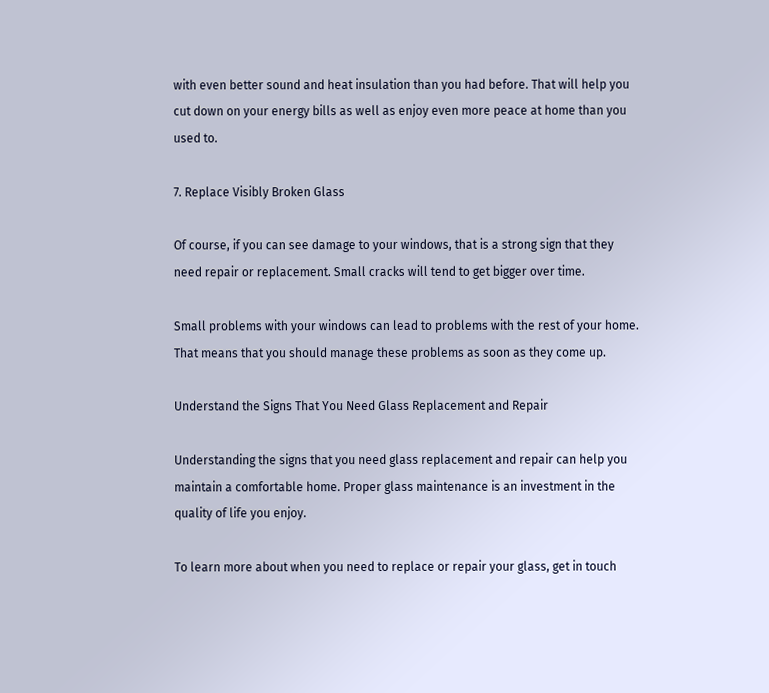with even better sound and heat insulation than you had before. That will help you cut down on your energy bills as well as enjoy even more peace at home than you used to.

7. Replace Visibly Broken Glass

Of course, if you can see damage to your windows, that is a strong sign that they need repair or replacement. Small cracks will tend to get bigger over time.

Small problems with your windows can lead to problems with the rest of your home. That means that you should manage these problems as soon as they come up.

Understand the Signs That You Need Glass Replacement and Repair

Understanding the signs that you need glass replacement and repair can help you maintain a comfortable home. Proper glass maintenance is an investment in the quality of life you enjoy.

To learn more about when you need to replace or repair your glass, get in touch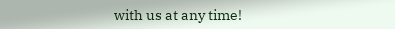with us at any time!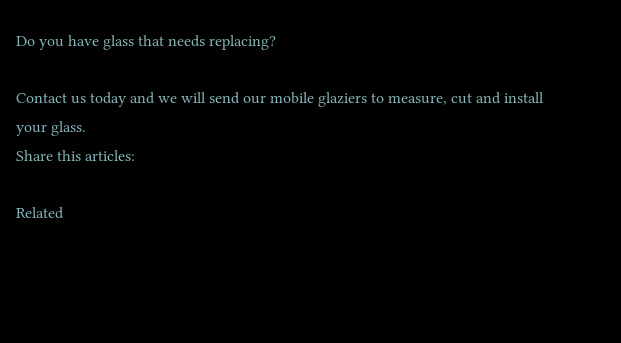Do you have glass that needs replacing?

Contact us today and we will send our mobile glaziers to measure, cut and install your glass.
Share this articles:

Related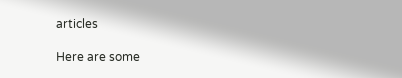articles

Here are some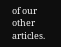of our other articles.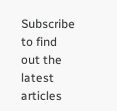Subscribe to find out the latest articles